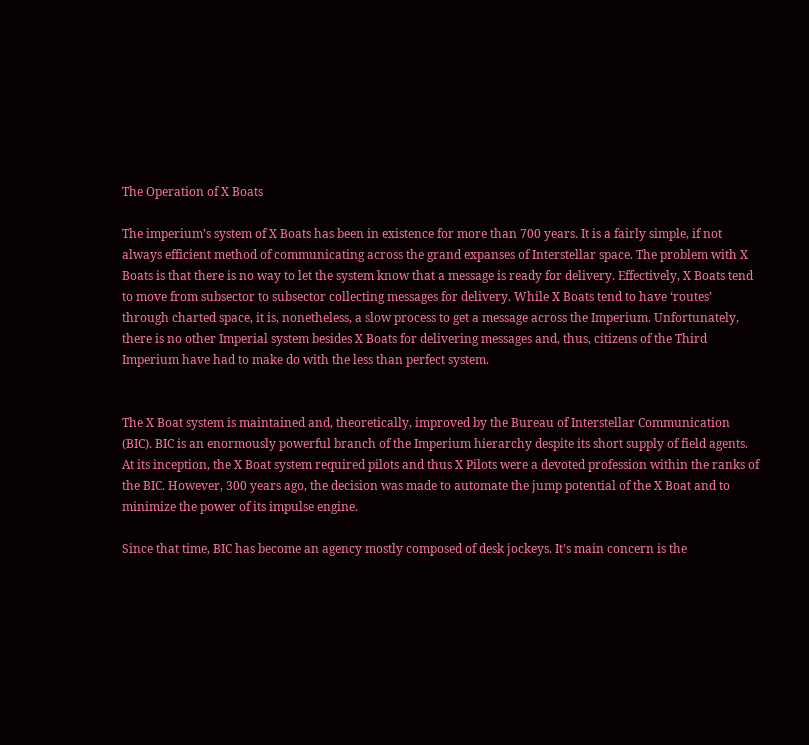The Operation of X Boats

The imperium’s system of X Boats has been in existence for more than 700 years. It is a fairly simple, if not always efficient method of communicating across the grand expanses of Interstellar space. The problem with X Boats is that there is no way to let the system know that a message is ready for delivery. Effectively, X Boats tend to move from subsector to subsector collecting messages for delivery. While X Boats tend to have ‘routes’ through charted space, it is, nonetheless, a slow process to get a message across the Imperium. Unfortunately, there is no other Imperial system besides X Boats for delivering messages and, thus, citizens of the Third Imperium have had to make do with the less than perfect system.


The X Boat system is maintained and, theoretically, improved by the Bureau of Interstellar Communication (BIC). BIC is an enormously powerful branch of the Imperium hierarchy despite its short supply of field agents. At its inception, the X Boat system required pilots and thus X Pilots were a devoted profession within the ranks of the BIC. However, 300 years ago, the decision was made to automate the jump potential of the X Boat and to minimize the power of its impulse engine.

Since that time, BIC has become an agency mostly composed of desk jockeys. It’s main concern is the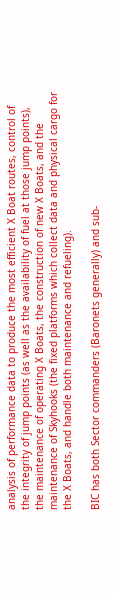analysis of performance data to produce the most efficient X Boat routes, control of the integrity of jump points (as well as the availability of fuel at those jump points), the maintenance of operating X Boats, the construction of new X Boats, and the maintenance of Skyhooks (the fixed platforms which collect data and physical cargo for the X Boats, and handle both maintenance and refueling).

BIC has both Sector commanders (Baronets generally) and sub-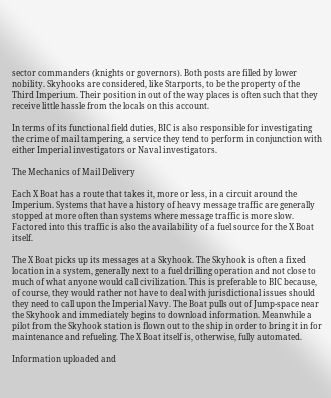sector commanders (knights or governors). Both posts are filled by lower nobility. Skyhooks are considered, like Starports, to be the property of the Third Imperium. Their position in out of the way places is often such that they receive little hassle from the locals on this account.

In terms of its functional field duties, BIC is also responsible for investigating the crime of mail tampering, a service they tend to perform in conjunction with either Imperial investigators or Naval investigators.

The Mechanics of Mail Delivery

Each X Boat has a route that takes it, more or less, in a circuit around the Imperium. Systems that have a history of heavy message traffic are generally stopped at more often than systems where message traffic is more slow. Factored into this traffic is also the availability of a fuel source for the X Boat itself.

The X Boat picks up its messages at a Skyhook. The Skyhook is often a fixed location in a system, generally next to a fuel drilling operation and not close to much of what anyone would call civilization. This is preferable to BIC because, of course, they would rather not have to deal with jurisdictional issues should they need to call upon the Imperial Navy. The Boat pulls out of Jump-space near the Skyhook and immediately begins to download information. Meanwhile a pilot from the Skyhook station is flown out to the ship in order to bring it in for maintenance and refueling. The X Boat itself is, otherwise, fully automated.

Information uploaded and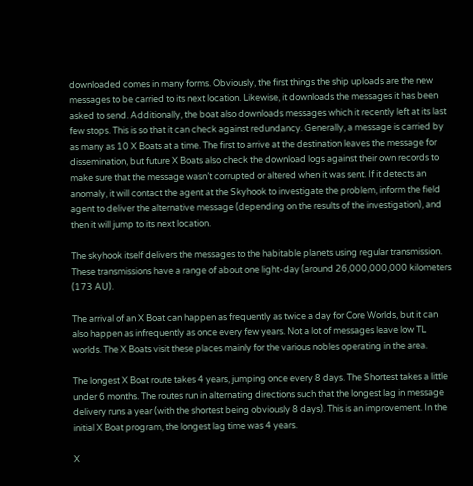downloaded comes in many forms. Obviously, the first things the ship uploads are the new messages to be carried to its next location. Likewise, it downloads the messages it has been asked to send. Additionally, the boat also downloads messages which it recently left at its last few stops. This is so that it can check against redundancy. Generally, a message is carried by as many as 10 X Boats at a time. The first to arrive at the destination leaves the message for dissemination, but future X Boats also check the download logs against their own records to make sure that the message wasn’t corrupted or altered when it was sent. If it detects an anomaly, it will contact the agent at the Skyhook to investigate the problem, inform the field agent to deliver the alternative message (depending on the results of the investigation), and then it will jump to its next location.

The skyhook itself delivers the messages to the habitable planets using regular transmission. These transmissions have a range of about one light-day (around 26,000,000,000 kilometers (173 AU).

The arrival of an X Boat can happen as frequently as twice a day for Core Worlds, but it can also happen as infrequently as once every few years. Not a lot of messages leave low TL worlds. The X Boats visit these places mainly for the various nobles operating in the area.

The longest X Boat route takes 4 years, jumping once every 8 days. The Shortest takes a little under 6 months. The routes run in alternating directions such that the longest lag in message delivery runs a year (with the shortest being obviously 8 days). This is an improvement. In the initial X Boat program, the longest lag time was 4 years.

X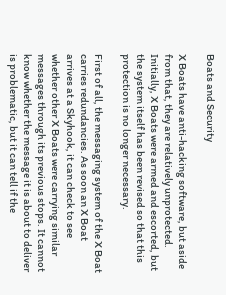Boats and Security

X Boats have anti-hacking software, but aside from that, they are relatively unprotected. Initially, X Boats were armed and escorted, but the system itself has been revised so that this protection is no longer necessary.

First of all, the messaging system of the X Boat carries redundancies. As soon an X Boat arrives at a Skyhook, it can check to see whether other X Boats were carrying similar messages through its previous stops. It cannot know whether the message it is about to deliver is problematic, but it can tell if the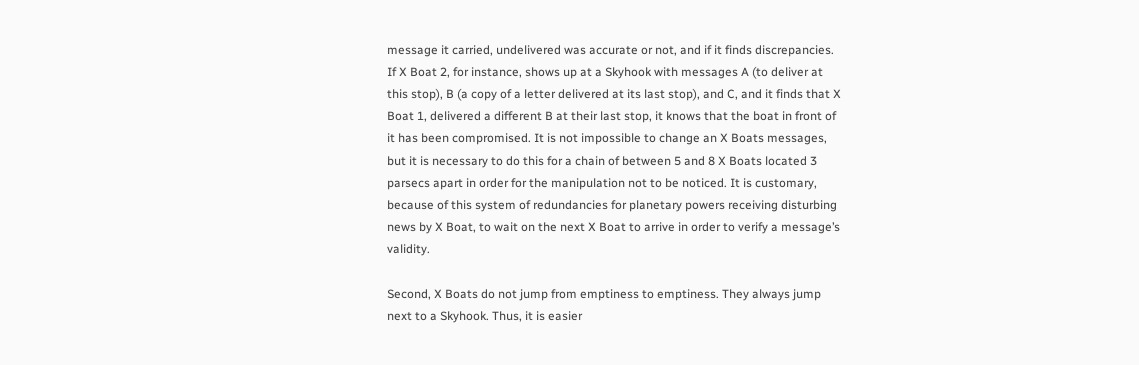message it carried, undelivered was accurate or not, and if it finds discrepancies. If X Boat 2, for instance, shows up at a Skyhook with messages A (to deliver at this stop), B (a copy of a letter delivered at its last stop), and C, and it finds that X Boat 1, delivered a different B at their last stop, it knows that the boat in front of it has been compromised. It is not impossible to change an X Boats messages, but it is necessary to do this for a chain of between 5 and 8 X Boats located 3 parsecs apart in order for the manipulation not to be noticed. It is customary, because of this system of redundancies for planetary powers receiving disturbing news by X Boat, to wait on the next X Boat to arrive in order to verify a message’s validity.

Second, X Boats do not jump from emptiness to emptiness. They always jump next to a Skyhook. Thus, it is easier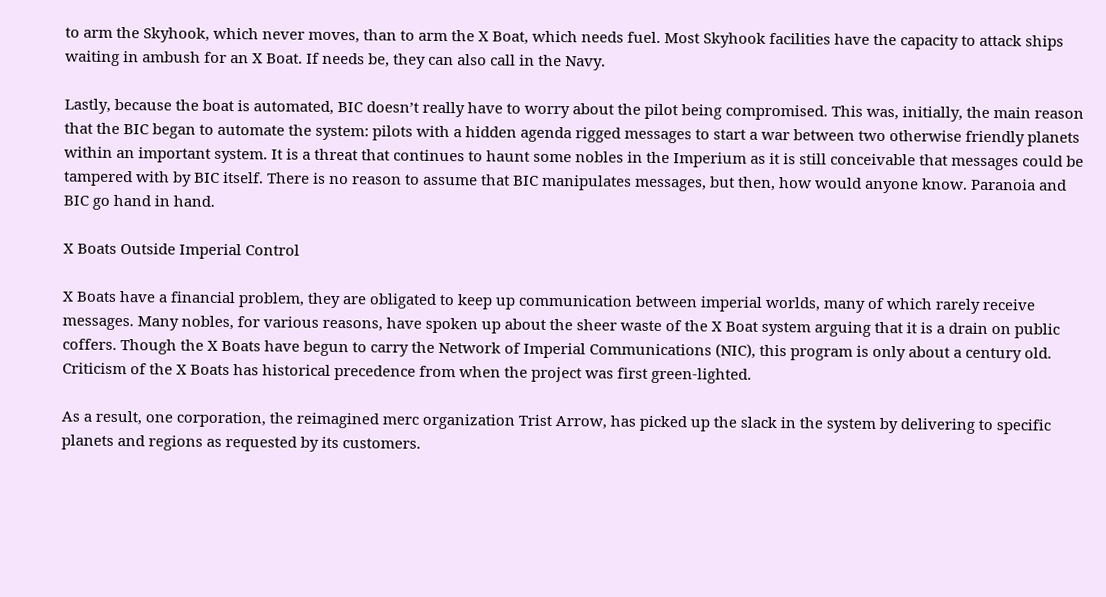to arm the Skyhook, which never moves, than to arm the X Boat, which needs fuel. Most Skyhook facilities have the capacity to attack ships waiting in ambush for an X Boat. If needs be, they can also call in the Navy.

Lastly, because the boat is automated, BIC doesn’t really have to worry about the pilot being compromised. This was, initially, the main reason that the BIC began to automate the system: pilots with a hidden agenda rigged messages to start a war between two otherwise friendly planets within an important system. It is a threat that continues to haunt some nobles in the Imperium as it is still conceivable that messages could be tampered with by BIC itself. There is no reason to assume that BIC manipulates messages, but then, how would anyone know. Paranoia and BIC go hand in hand.

X Boats Outside Imperial Control

X Boats have a financial problem, they are obligated to keep up communication between imperial worlds, many of which rarely receive messages. Many nobles, for various reasons, have spoken up about the sheer waste of the X Boat system arguing that it is a drain on public coffers. Though the X Boats have begun to carry the Network of Imperial Communications (NIC), this program is only about a century old. Criticism of the X Boats has historical precedence from when the project was first green-lighted.

As a result, one corporation, the reimagined merc organization Trist Arrow, has picked up the slack in the system by delivering to specific planets and regions as requested by its customers.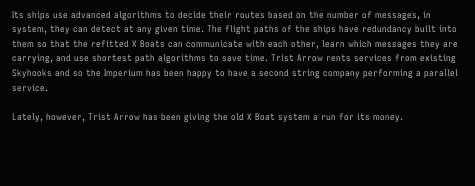Its ships use advanced algorithms to decide their routes based on the number of messages, in system, they can detect at any given time. The flight paths of the ships have redundancy built into them so that the refitted X Boats can communicate with each other, learn which messages they are carrying, and use shortest path algorithms to save time. Trist Arrow rents services from existing Skyhooks and so the Imperium has been happy to have a second string company performing a parallel service.

Lately, however, Trist Arrow has been giving the old X Boat system a run for its money.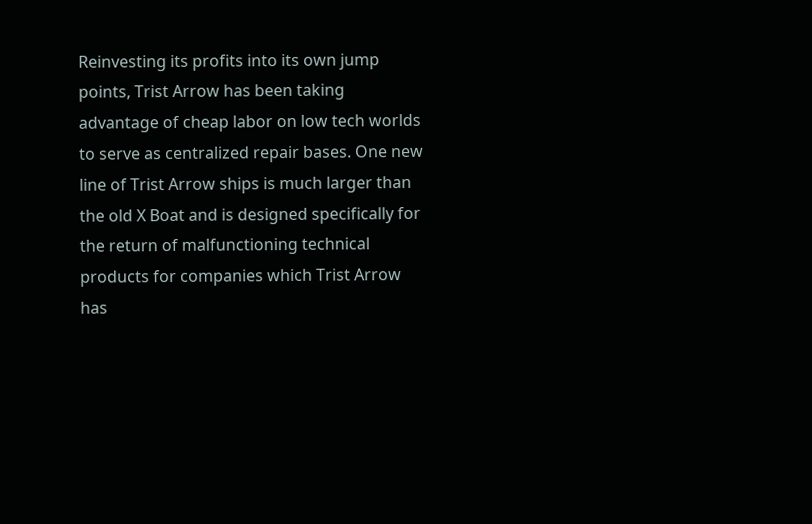Reinvesting its profits into its own jump points, Trist Arrow has been taking advantage of cheap labor on low tech worlds to serve as centralized repair bases. One new line of Trist Arrow ships is much larger than the old X Boat and is designed specifically for the return of malfunctioning technical products for companies which Trist Arrow has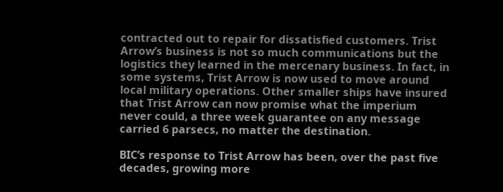contracted out to repair for dissatisfied customers. Trist Arrow’s business is not so much communications but the logistics they learned in the mercenary business. In fact, in some systems, Trist Arrow is now used to move around local military operations. Other smaller ships have insured that Trist Arrow can now promise what the imperium never could, a three week guarantee on any message carried 6 parsecs, no matter the destination.

BIC’s response to Trist Arrow has been, over the past five decades, growing more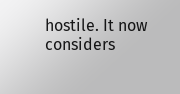hostile. It now considers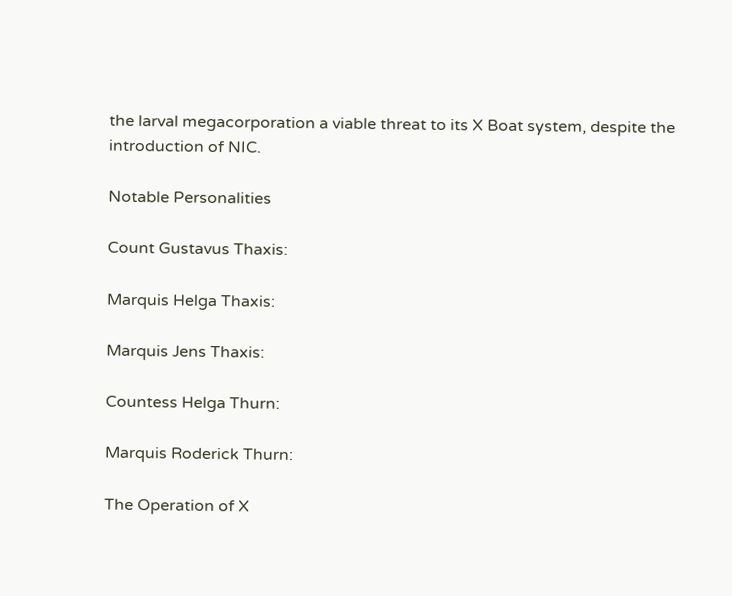the larval megacorporation a viable threat to its X Boat system, despite the introduction of NIC.

Notable Personalities

Count Gustavus Thaxis:

Marquis Helga Thaxis:

Marquis Jens Thaxis:

Countess Helga Thurn:

Marquis Roderick Thurn:

The Operation of X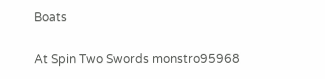Boats

At Spin Two Swords monstro95968